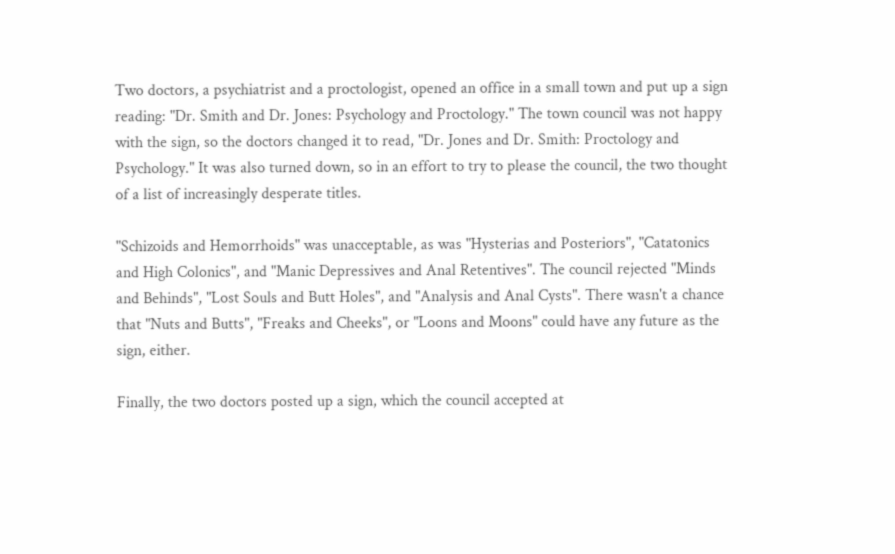Two doctors, a psychiatrist and a proctologist, opened an office in a small town and put up a sign reading: "Dr. Smith and Dr. Jones: Psychology and Proctology." The town council was not happy with the sign, so the doctors changed it to read, "Dr. Jones and Dr. Smith: Proctology and Psychology." It was also turned down, so in an effort to try to please the council, the two thought of a list of increasingly desperate titles.

"Schizoids and Hemorrhoids" was unacceptable, as was "Hysterias and Posteriors", "Catatonics and High Colonics", and "Manic Depressives and Anal Retentives". The council rejected "Minds and Behinds", "Lost Souls and Butt Holes", and "Analysis and Anal Cysts". There wasn't a chance that "Nuts and Butts", "Freaks and Cheeks", or "Loons and Moons" could have any future as the sign, either.

Finally, the two doctors posted up a sign, which the council accepted at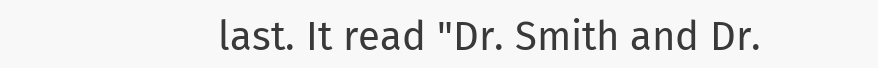last. It read "Dr. Smith and Dr.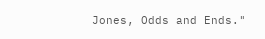Jones, Odds and Ends."